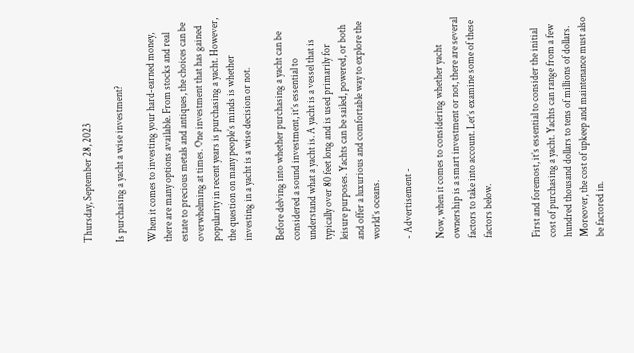Thursday, September 28, 2023

Is purchasing a yacht a wise investment?

When it comes to investing your hard-earned money, there are many options available. From stocks and real estate to precious metals and antiques, the choices can be overwhelming at times. One investment that has gained popularity in recent years is purchasing a yacht. However, the question on many people’s minds is whether investing in a yacht is a wise decision or not.

Before delving into whether purchasing a yacht can be considered a sound investment, it’s essential to understand what a yacht is. A yacht is a vessel that is typically over 80 feet long and is used primarily for leisure purposes. Yachts can be sailed, powered, or both and offer a luxurious and comfortable way to explore the world’s oceans.

- Advertisement -

Now, when it comes to considering whether yacht ownership is a smart investment or not, there are several factors to take into account. Let’s examine some of these factors below.


First and foremost, it’s essential to consider the initial cost of purchasing a yacht. Yachts can range from a few hundred thousand dollars to tens of millions of dollars. Moreover, the cost of upkeep and maintenance must also be factored in.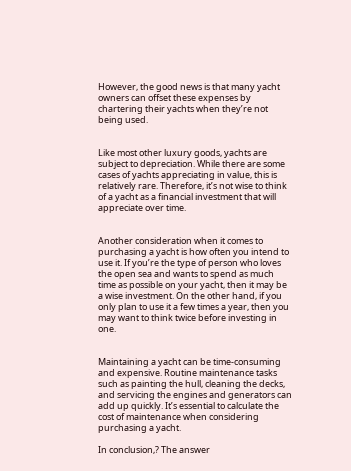However, the good news is that many yacht owners can offset these expenses by chartering their yachts when they’re not being used.


Like most other luxury goods, yachts are subject to depreciation. While there are some cases of yachts appreciating in value, this is relatively rare. Therefore, it’s not wise to think of a yacht as a financial investment that will appreciate over time.


Another consideration when it comes to purchasing a yacht is how often you intend to use it. If you’re the type of person who loves the open sea and wants to spend as much time as possible on your yacht, then it may be a wise investment. On the other hand, if you only plan to use it a few times a year, then you may want to think twice before investing in one.


Maintaining a yacht can be time-consuming and expensive. Routine maintenance tasks such as painting the hull, cleaning the decks, and servicing the engines and generators can add up quickly. It’s essential to calculate the cost of maintenance when considering purchasing a yacht.

In conclusion,? The answer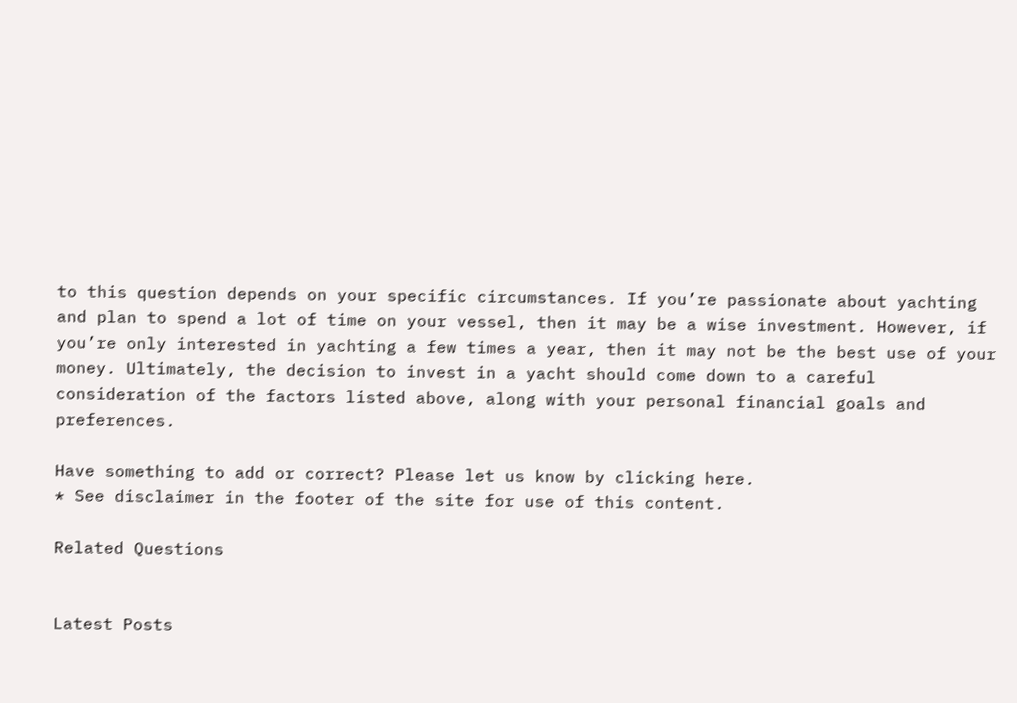to this question depends on your specific circumstances. If you’re passionate about yachting and plan to spend a lot of time on your vessel, then it may be a wise investment. However, if you’re only interested in yachting a few times a year, then it may not be the best use of your money. Ultimately, the decision to invest in a yacht should come down to a careful consideration of the factors listed above, along with your personal financial goals and preferences.

Have something to add or correct? Please let us know by clicking here.
* See disclaimer in the footer of the site for use of this content.

Related Questions


Latest Posts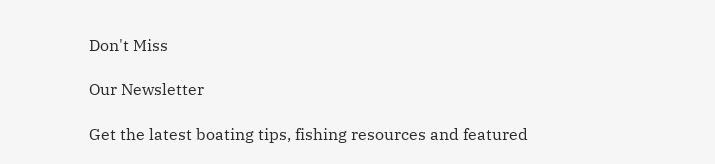Don't Miss

Our Newsletter

Get the latest boating tips, fishing resources and featured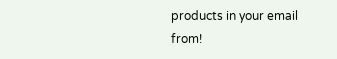products in your email from!